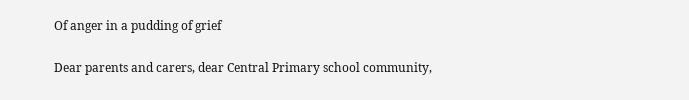Of anger in a pudding of grief

Dear parents and carers, dear Central Primary school community,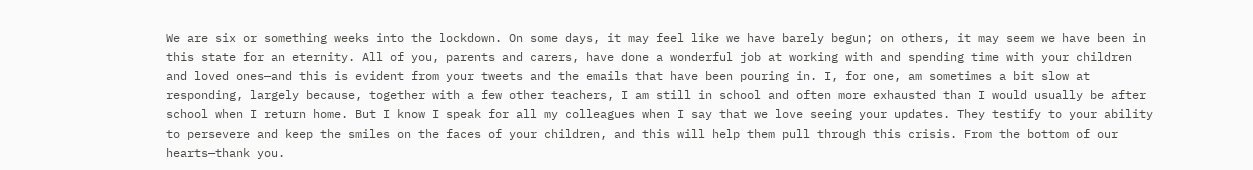We are six or something weeks into the lockdown. On some days, it may feel like we have barely begun; on others, it may seem we have been in this state for an eternity. All of you, parents and carers, have done a wonderful job at working with and spending time with your children and loved ones—and this is evident from your tweets and the emails that have been pouring in. I, for one, am sometimes a bit slow at responding, largely because, together with a few other teachers, I am still in school and often more exhausted than I would usually be after school when I return home. But I know I speak for all my colleagues when I say that we love seeing your updates. They testify to your ability to persevere and keep the smiles on the faces of your children, and this will help them pull through this crisis. From the bottom of our hearts—thank you.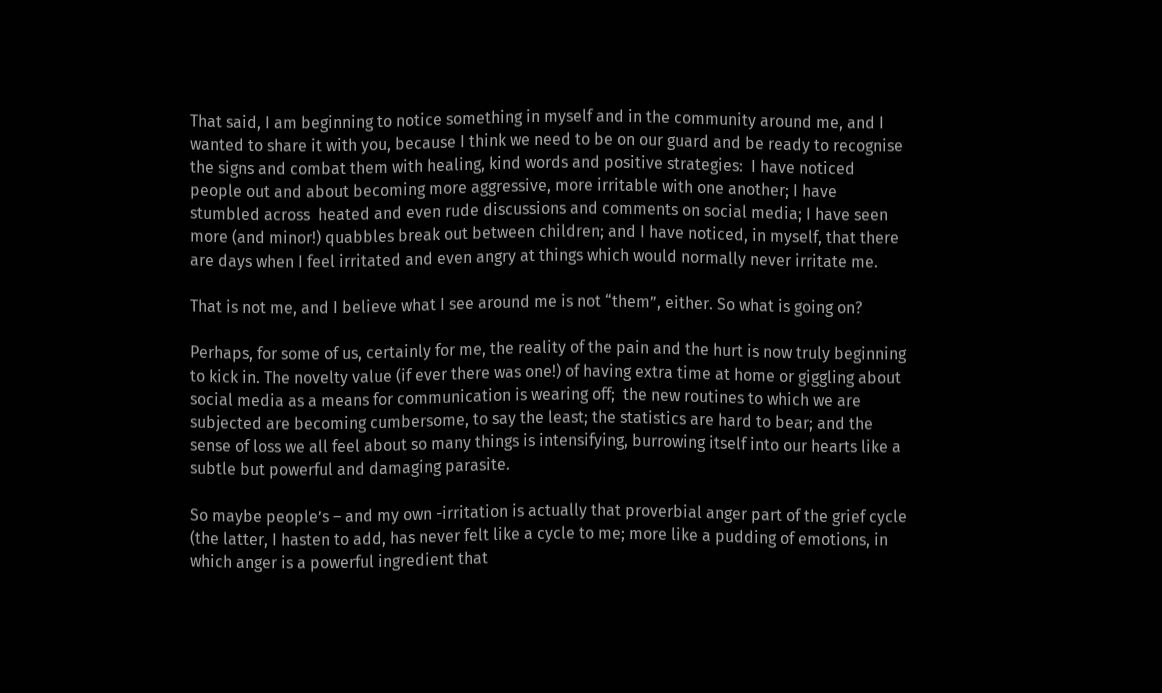That said, I am beginning to notice something in myself and in the community around me, and I wanted to share it with you, because I think we need to be on our guard and be ready to recognise the signs and combat them with healing, kind words and positive strategies:  I have noticed people out and about becoming more aggressive, more irritable with one another; I have stumbled across  heated and even rude discussions and comments on social media; I have seen more (and minor!) quabbles break out between children; and I have noticed, in myself, that there are days when I feel irritated and even angry at things which would normally never irritate me.

That is not me, and I believe what I see around me is not “them”, either. So what is going on?

Perhaps, for some of us, certainly for me, the reality of the pain and the hurt is now truly beginning to kick in. The novelty value (if ever there was one!) of having extra time at home or giggling about social media as a means for communication is wearing off;  the new routines to which we are subjected are becoming cumbersome, to say the least; the statistics are hard to bear; and the sense of loss we all feel about so many things is intensifying, burrowing itself into our hearts like a subtle but powerful and damaging parasite.

So maybe people’s – and my own -irritation is actually that proverbial anger part of the grief cycle (the latter, I hasten to add, has never felt like a cycle to me; more like a pudding of emotions, in which anger is a powerful ingredient that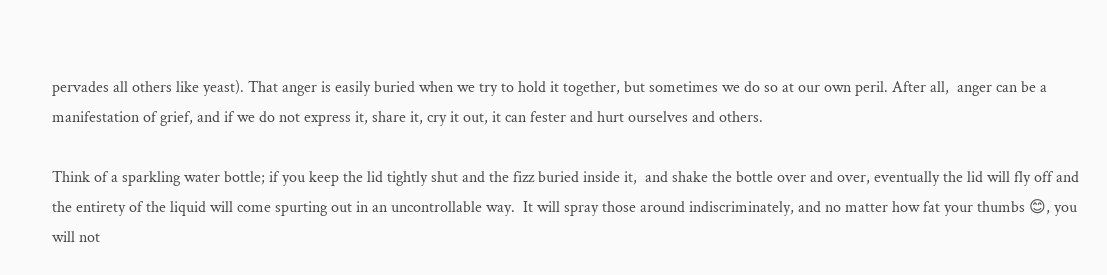pervades all others like yeast). That anger is easily buried when we try to hold it together, but sometimes we do so at our own peril. After all,  anger can be a manifestation of grief, and if we do not express it, share it, cry it out, it can fester and hurt ourselves and others.

Think of a sparkling water bottle; if you keep the lid tightly shut and the fizz buried inside it,  and shake the bottle over and over, eventually the lid will fly off and the entirety of the liquid will come spurting out in an uncontrollable way.  It will spray those around indiscriminately, and no matter how fat your thumbs 😊, you will not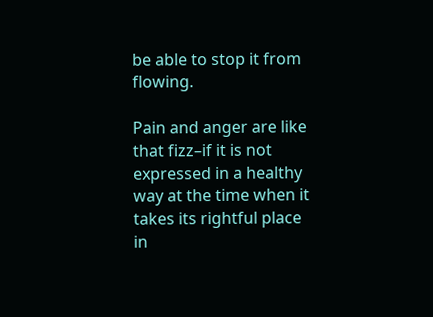be able to stop it from flowing.

Pain and anger are like that fizz–if it is not expressed in a healthy way at the time when it takes its rightful place in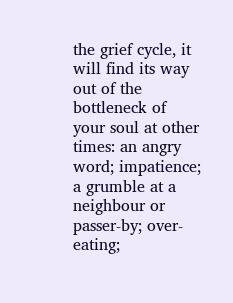the grief cycle, it will find its way out of the bottleneck of your soul at other times: an angry word; impatience; a grumble at a neighbour or passer-by; over-eating;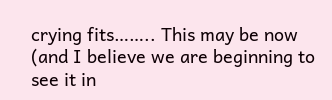crying fits…….. This may be now (and I believe we are beginning to see it in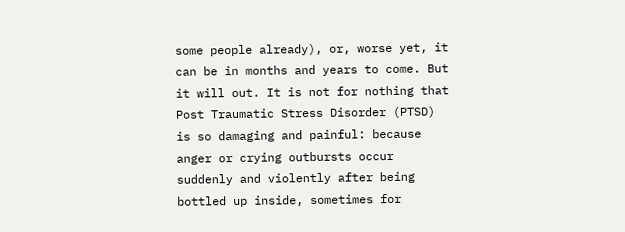some people already), or, worse yet, it can be in months and years to come. But it will out. It is not for nothing that Post Traumatic Stress Disorder (PTSD) is so damaging and painful: because anger or crying outbursts occur suddenly and violently after being bottled up inside, sometimes for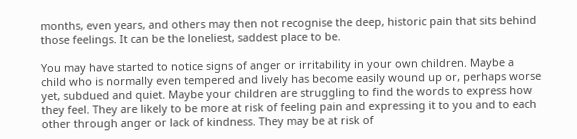months, even years, and others may then not recognise the deep, historic pain that sits behind those feelings. It can be the loneliest, saddest place to be.

You may have started to notice signs of anger or irritability in your own children. Maybe a child who is normally even tempered and lively has become easily wound up or, perhaps worse yet, subdued and quiet. Maybe your children are struggling to find the words to express how they feel. They are likely to be more at risk of feeling pain and expressing it to you and to each other through anger or lack of kindness. They may be at risk of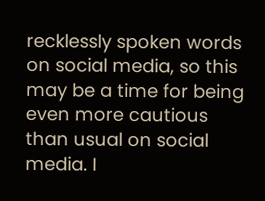recklessly spoken words on social media, so this may be a time for being even more cautious than usual on social media. I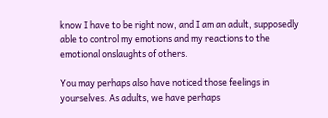know I have to be right now, and I am an adult, supposedly able to control my emotions and my reactions to the emotional onslaughts of others.

You may perhaps also have noticed those feelings in yourselves. As adults, we have perhaps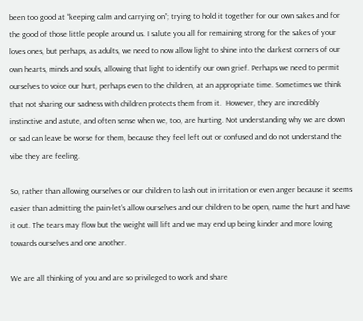been too good at “keeping calm and carrying on”; trying to hold it together for our own sakes and for the good of those little people around us. I salute you all for remaining strong for the sakes of your loves ones, but perhaps, as adults, we need to now allow light to shine into the darkest corners of our own hearts, minds and souls, allowing that light to identify our own grief. Perhaps we need to permit ourselves to voice our hurt, perhaps even to the children, at an appropriate time. Sometimes we think that not sharing our sadness with children protects them from it.  However, they are incredibly instinctive and astute, and often sense when we, too, are hurting. Not understanding why we are down or sad can leave be worse for them, because they feel left out or confused and do not understand the vibe they are feeling.

So, rather than allowing ourselves or our children to lash out in irritation or even anger because it seems easier than admitting the pain-let’s allow ourselves and our children to be open, name the hurt and have it out. The tears may flow but the weight will lift and we may end up being kinder and more loving towards ourselves and one another.

We are all thinking of you and are so privileged to work and share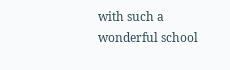with such a wonderful school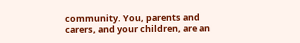community. You, parents and carers, and your children, are an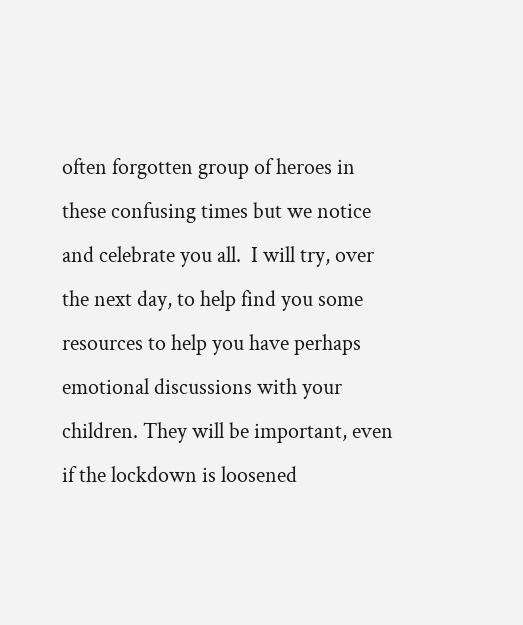often forgotten group of heroes in these confusing times but we notice and celebrate you all.  I will try, over the next day, to help find you some resources to help you have perhaps emotional discussions with your children. They will be important, even if the lockdown is loosened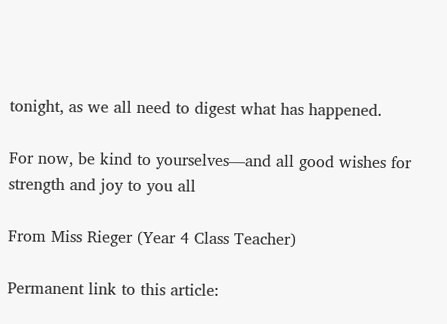tonight, as we all need to digest what has happened.

For now, be kind to yourselves—and all good wishes for strength and joy to you all

From Miss Rieger (Year 4 Class Teacher)

Permanent link to this article: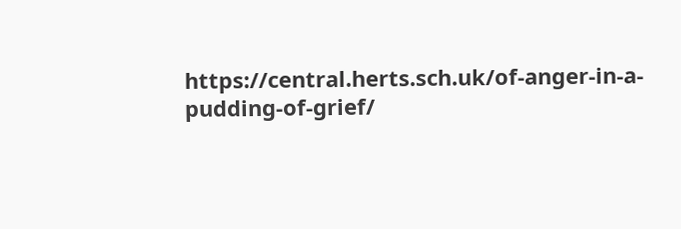https://central.herts.sch.uk/of-anger-in-a-pudding-of-grief/